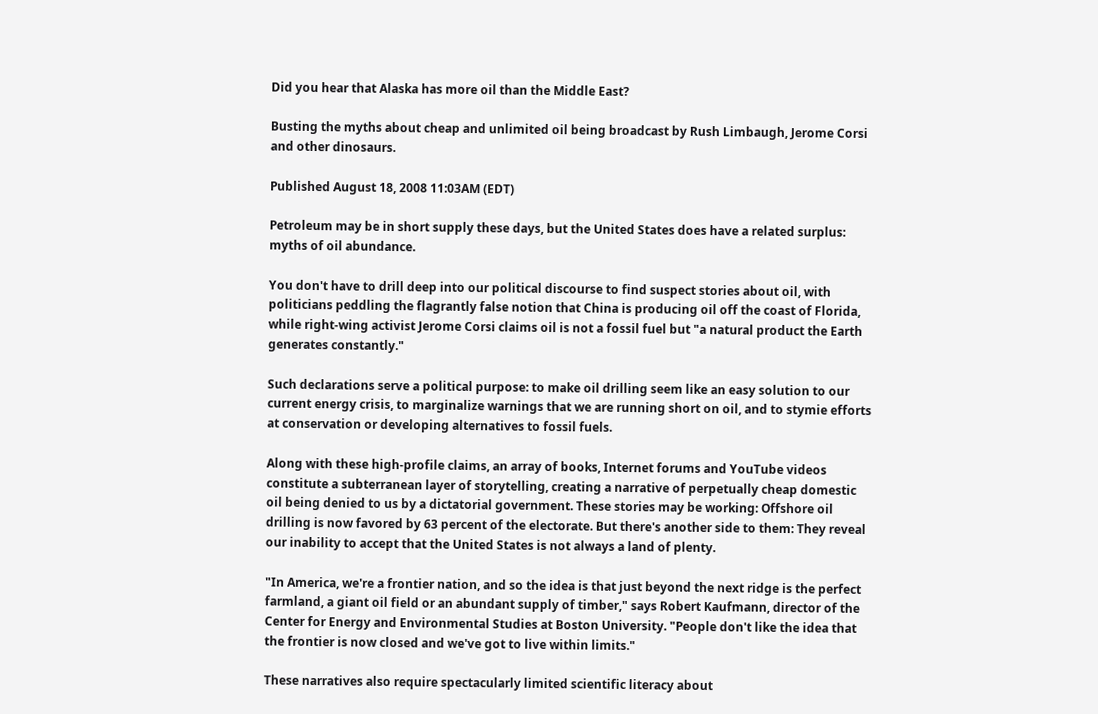Did you hear that Alaska has more oil than the Middle East?

Busting the myths about cheap and unlimited oil being broadcast by Rush Limbaugh, Jerome Corsi and other dinosaurs.

Published August 18, 2008 11:03AM (EDT)

Petroleum may be in short supply these days, but the United States does have a related surplus: myths of oil abundance.

You don't have to drill deep into our political discourse to find suspect stories about oil, with politicians peddling the flagrantly false notion that China is producing oil off the coast of Florida, while right-wing activist Jerome Corsi claims oil is not a fossil fuel but "a natural product the Earth generates constantly."

Such declarations serve a political purpose: to make oil drilling seem like an easy solution to our current energy crisis, to marginalize warnings that we are running short on oil, and to stymie efforts at conservation or developing alternatives to fossil fuels.

Along with these high-profile claims, an array of books, Internet forums and YouTube videos constitute a subterranean layer of storytelling, creating a narrative of perpetually cheap domestic oil being denied to us by a dictatorial government. These stories may be working: Offshore oil drilling is now favored by 63 percent of the electorate. But there's another side to them: They reveal our inability to accept that the United States is not always a land of plenty.

"In America, we're a frontier nation, and so the idea is that just beyond the next ridge is the perfect farmland, a giant oil field or an abundant supply of timber," says Robert Kaufmann, director of the Center for Energy and Environmental Studies at Boston University. "People don't like the idea that the frontier is now closed and we've got to live within limits."

These narratives also require spectacularly limited scientific literacy about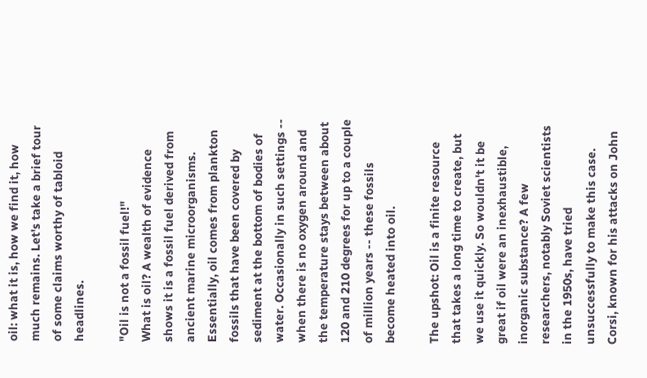oil: what it is, how we find it, how much remains. Let's take a brief tour of some claims worthy of tabloid headlines.

"Oil is not a fossil fuel!"
What is oil? A wealth of evidence shows it is a fossil fuel derived from ancient marine microorganisms. Essentially, oil comes from plankton fossils that have been covered by sediment at the bottom of bodies of water. Occasionally in such settings -- when there is no oxygen around and the temperature stays between about 120 and 210 degrees for up to a couple of million years -- these fossils become heated into oil.

The upshot: Oil is a finite resource that takes a long time to create, but we use it quickly. So wouldn't it be great if oil were an inexhaustible, inorganic substance? A few researchers, notably Soviet scientists in the 1950s, have tried unsuccessfully to make this case. Corsi, known for his attacks on John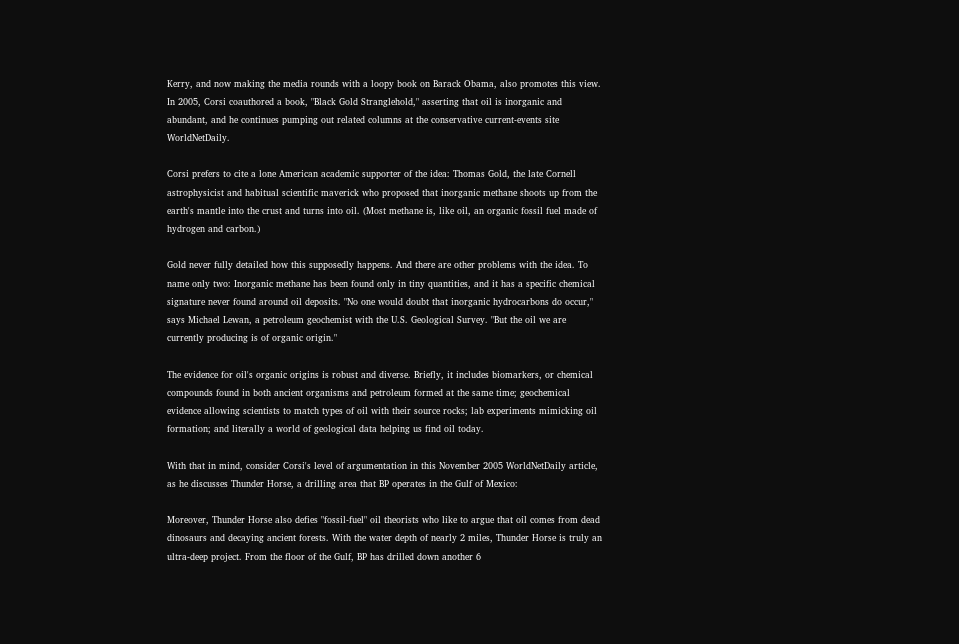Kerry, and now making the media rounds with a loopy book on Barack Obama, also promotes this view. In 2005, Corsi coauthored a book, "Black Gold Stranglehold," asserting that oil is inorganic and abundant, and he continues pumping out related columns at the conservative current-events site WorldNetDaily.

Corsi prefers to cite a lone American academic supporter of the idea: Thomas Gold, the late Cornell astrophysicist and habitual scientific maverick who proposed that inorganic methane shoots up from the earth's mantle into the crust and turns into oil. (Most methane is, like oil, an organic fossil fuel made of hydrogen and carbon.)

Gold never fully detailed how this supposedly happens. And there are other problems with the idea. To name only two: Inorganic methane has been found only in tiny quantities, and it has a specific chemical signature never found around oil deposits. "No one would doubt that inorganic hydrocarbons do occur," says Michael Lewan, a petroleum geochemist with the U.S. Geological Survey. "But the oil we are currently producing is of organic origin."

The evidence for oil's organic origins is robust and diverse. Briefly, it includes biomarkers, or chemical compounds found in both ancient organisms and petroleum formed at the same time; geochemical evidence allowing scientists to match types of oil with their source rocks; lab experiments mimicking oil formation; and literally a world of geological data helping us find oil today.

With that in mind, consider Corsi's level of argumentation in this November 2005 WorldNetDaily article, as he discusses Thunder Horse, a drilling area that BP operates in the Gulf of Mexico:

Moreover, Thunder Horse also defies "fossil-fuel" oil theorists who like to argue that oil comes from dead dinosaurs and decaying ancient forests. With the water depth of nearly 2 miles, Thunder Horse is truly an ultra-deep project. From the floor of the Gulf, BP has drilled down another 6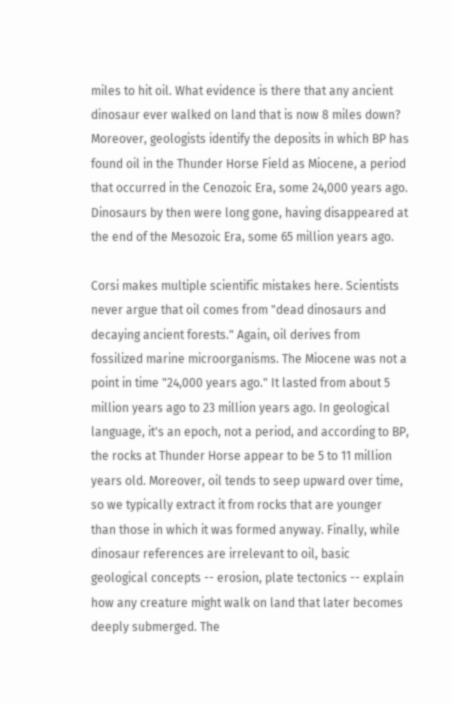miles to hit oil. What evidence is there that any ancient dinosaur ever walked on land that is now 8 miles down? Moreover, geologists identify the deposits in which BP has found oil in the Thunder Horse Field as Miocene, a period that occurred in the Cenozoic Era, some 24,000 years ago. Dinosaurs by then were long gone, having disappeared at the end of the Mesozoic Era, some 65 million years ago.

Corsi makes multiple scientific mistakes here. Scientists never argue that oil comes from "dead dinosaurs and decaying ancient forests." Again, oil derives from fossilized marine microorganisms. The Miocene was not a point in time "24,000 years ago." It lasted from about 5 million years ago to 23 million years ago. In geological language, it's an epoch, not a period, and according to BP, the rocks at Thunder Horse appear to be 5 to 11 million years old. Moreover, oil tends to seep upward over time, so we typically extract it from rocks that are younger than those in which it was formed anyway. Finally, while dinosaur references are irrelevant to oil, basic geological concepts -- erosion, plate tectonics -- explain how any creature might walk on land that later becomes deeply submerged. The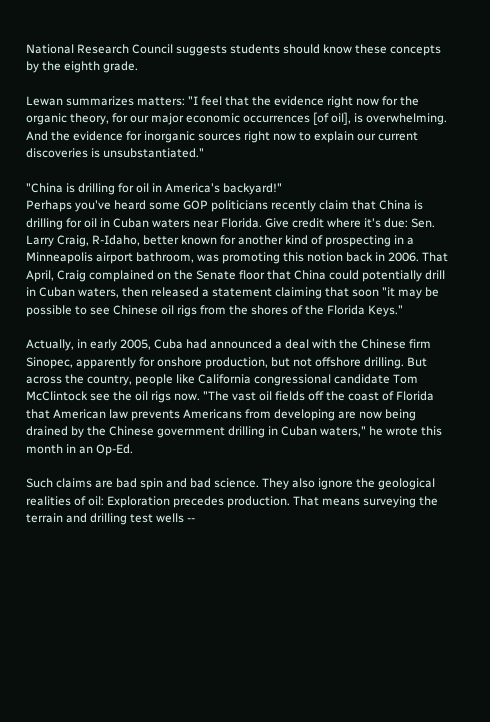National Research Council suggests students should know these concepts by the eighth grade.

Lewan summarizes matters: "I feel that the evidence right now for the organic theory, for our major economic occurrences [of oil], is overwhelming. And the evidence for inorganic sources right now to explain our current discoveries is unsubstantiated."

"China is drilling for oil in America's backyard!"
Perhaps you've heard some GOP politicians recently claim that China is drilling for oil in Cuban waters near Florida. Give credit where it's due: Sen. Larry Craig, R-Idaho, better known for another kind of prospecting in a Minneapolis airport bathroom, was promoting this notion back in 2006. That April, Craig complained on the Senate floor that China could potentially drill in Cuban waters, then released a statement claiming that soon "it may be possible to see Chinese oil rigs from the shores of the Florida Keys."

Actually, in early 2005, Cuba had announced a deal with the Chinese firm Sinopec, apparently for onshore production, but not offshore drilling. But across the country, people like California congressional candidate Tom McClintock see the oil rigs now. "The vast oil fields off the coast of Florida that American law prevents Americans from developing are now being drained by the Chinese government drilling in Cuban waters," he wrote this month in an Op-Ed.

Such claims are bad spin and bad science. They also ignore the geological realities of oil: Exploration precedes production. That means surveying the terrain and drilling test wells --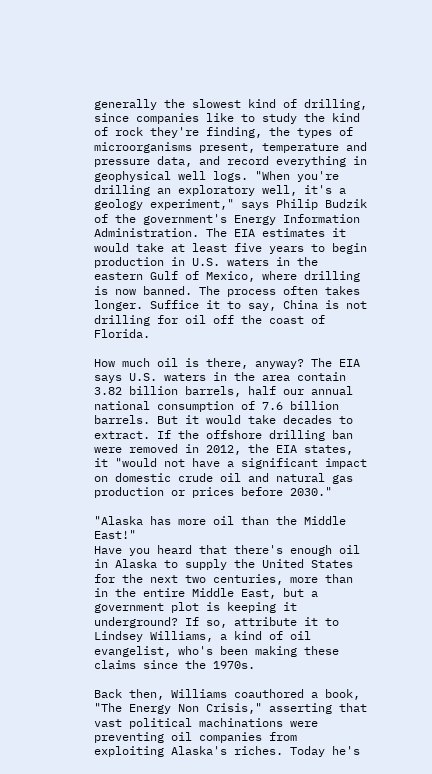generally the slowest kind of drilling, since companies like to study the kind of rock they're finding, the types of microorganisms present, temperature and pressure data, and record everything in geophysical well logs. "When you're drilling an exploratory well, it's a geology experiment," says Philip Budzik of the government's Energy Information Administration. The EIA estimates it would take at least five years to begin production in U.S. waters in the eastern Gulf of Mexico, where drilling is now banned. The process often takes longer. Suffice it to say, China is not drilling for oil off the coast of Florida.

How much oil is there, anyway? The EIA says U.S. waters in the area contain 3.82 billion barrels, half our annual national consumption of 7.6 billion barrels. But it would take decades to extract. If the offshore drilling ban were removed in 2012, the EIA states, it "would not have a significant impact on domestic crude oil and natural gas production or prices before 2030."

"Alaska has more oil than the Middle East!"
Have you heard that there's enough oil in Alaska to supply the United States for the next two centuries, more than in the entire Middle East, but a government plot is keeping it underground? If so, attribute it to Lindsey Williams, a kind of oil evangelist, who's been making these claims since the 1970s.

Back then, Williams coauthored a book, "The Energy Non Crisis," asserting that vast political machinations were preventing oil companies from exploiting Alaska's riches. Today he's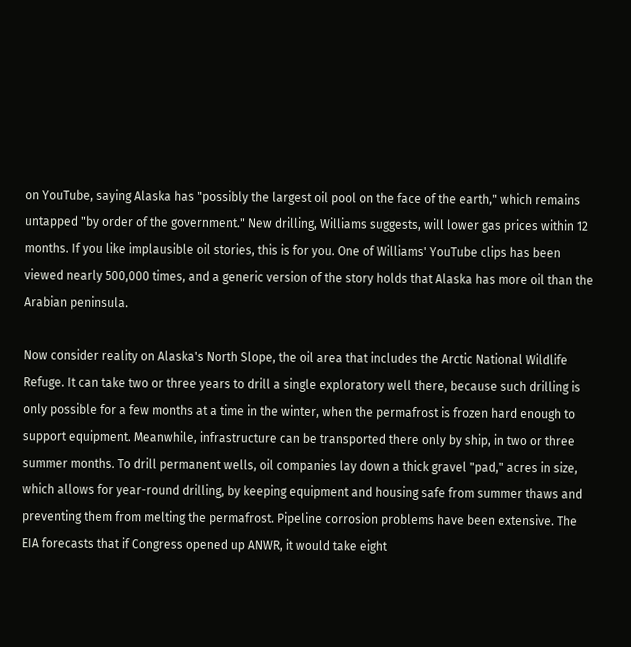on YouTube, saying Alaska has "possibly the largest oil pool on the face of the earth," which remains untapped "by order of the government." New drilling, Williams suggests, will lower gas prices within 12 months. If you like implausible oil stories, this is for you. One of Williams' YouTube clips has been viewed nearly 500,000 times, and a generic version of the story holds that Alaska has more oil than the Arabian peninsula.

Now consider reality on Alaska's North Slope, the oil area that includes the Arctic National Wildlife Refuge. It can take two or three years to drill a single exploratory well there, because such drilling is only possible for a few months at a time in the winter, when the permafrost is frozen hard enough to support equipment. Meanwhile, infrastructure can be transported there only by ship, in two or three summer months. To drill permanent wells, oil companies lay down a thick gravel "pad," acres in size, which allows for year-round drilling, by keeping equipment and housing safe from summer thaws and preventing them from melting the permafrost. Pipeline corrosion problems have been extensive. The EIA forecasts that if Congress opened up ANWR, it would take eight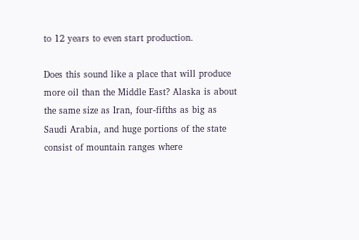to 12 years to even start production.

Does this sound like a place that will produce more oil than the Middle East? Alaska is about the same size as Iran, four-fifths as big as Saudi Arabia, and huge portions of the state consist of mountain ranges where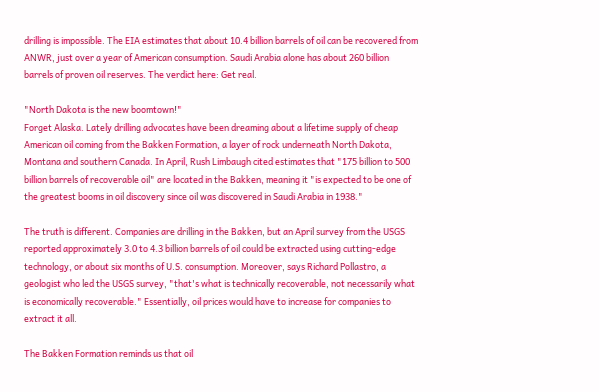drilling is impossible. The EIA estimates that about 10.4 billion barrels of oil can be recovered from ANWR, just over a year of American consumption. Saudi Arabia alone has about 260 billion barrels of proven oil reserves. The verdict here: Get real.

"North Dakota is the new boomtown!"
Forget Alaska. Lately drilling advocates have been dreaming about a lifetime supply of cheap American oil coming from the Bakken Formation, a layer of rock underneath North Dakota, Montana and southern Canada. In April, Rush Limbaugh cited estimates that "175 billion to 500 billion barrels of recoverable oil" are located in the Bakken, meaning it "is expected to be one of the greatest booms in oil discovery since oil was discovered in Saudi Arabia in 1938."

The truth is different. Companies are drilling in the Bakken, but an April survey from the USGS reported approximately 3.0 to 4.3 billion barrels of oil could be extracted using cutting-edge technology, or about six months of U.S. consumption. Moreover, says Richard Pollastro, a geologist who led the USGS survey, "that's what is technically recoverable, not necessarily what is economically recoverable." Essentially, oil prices would have to increase for companies to extract it all.

The Bakken Formation reminds us that oil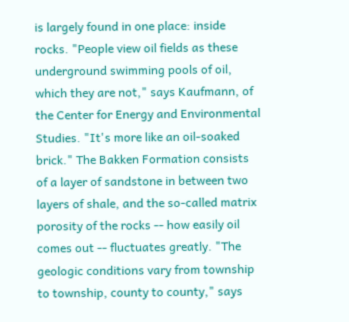is largely found in one place: inside rocks. "People view oil fields as these underground swimming pools of oil, which they are not," says Kaufmann, of the Center for Energy and Environmental Studies. "It's more like an oil-soaked brick." The Bakken Formation consists of a layer of sandstone in between two layers of shale, and the so-called matrix porosity of the rocks -- how easily oil comes out -- fluctuates greatly. "The geologic conditions vary from township to township, county to county," says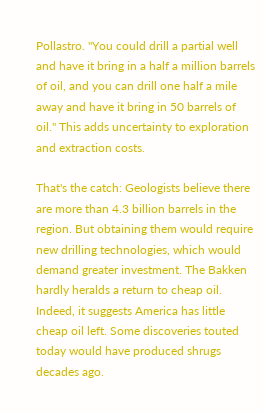Pollastro. "You could drill a partial well and have it bring in a half a million barrels of oil, and you can drill one half a mile away and have it bring in 50 barrels of oil." This adds uncertainty to exploration and extraction costs.

That's the catch: Geologists believe there are more than 4.3 billion barrels in the region. But obtaining them would require new drilling technologies, which would demand greater investment. The Bakken hardly heralds a return to cheap oil. Indeed, it suggests America has little cheap oil left. Some discoveries touted today would have produced shrugs decades ago.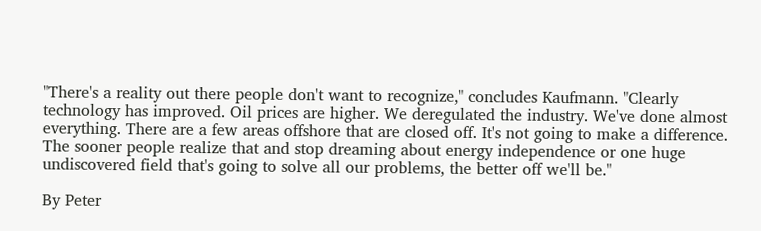"There's a reality out there people don't want to recognize," concludes Kaufmann. "Clearly technology has improved. Oil prices are higher. We deregulated the industry. We've done almost everything. There are a few areas offshore that are closed off. It's not going to make a difference. The sooner people realize that and stop dreaming about energy independence or one huge undiscovered field that's going to solve all our problems, the better off we'll be."

By Peter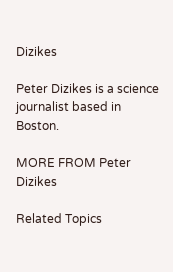Dizikes

Peter Dizikes is a science journalist based in Boston.

MORE FROM Peter Dizikes

Related Topics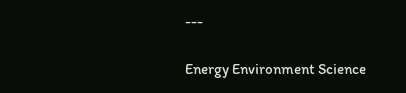---

Energy Environment Science